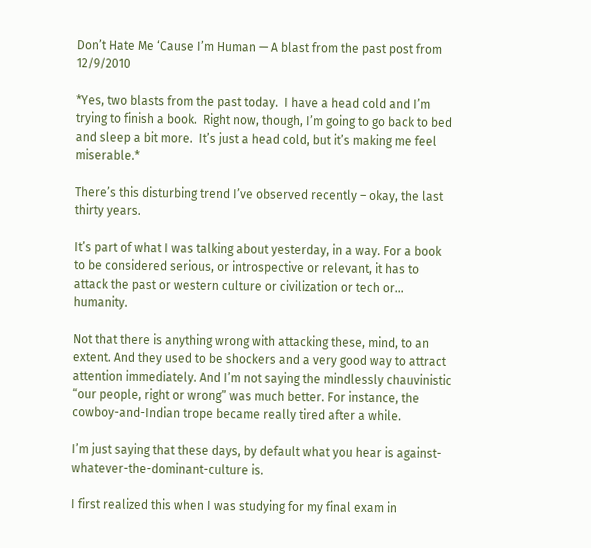Don’t Hate Me ‘Cause I’m Human — A blast from the past post from 12/9/2010

*Yes, two blasts from the past today.  I have a head cold and I’m trying to finish a book.  Right now, though, I’m going to go back to bed and sleep a bit more.  It’s just a head cold, but it’s making me feel miserable.*

There’s this disturbing trend I’ve observed recently – okay, the last thirty years.

It’s part of what I was talking about yesterday, in a way. For a book to be considered serious, or introspective or relevant, it has to attack the past or western culture or civilization or tech or… humanity.

Not that there is anything wrong with attacking these, mind, to an extent. And they used to be shockers and a very good way to attract attention immediately. And I’m not saying the mindlessly chauvinistic “our people, right or wrong” was much better. For instance, the cowboy-and-Indian trope became really tired after a while.

I’m just saying that these days, by default what you hear is against-whatever-the-dominant-culture is.

I first realized this when I was studying for my final exam in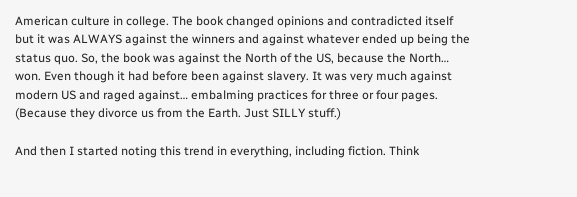American culture in college. The book changed opinions and contradicted itself but it was ALWAYS against the winners and against whatever ended up being the status quo. So, the book was against the North of the US, because the North… won. Even though it had before been against slavery. It was very much against modern US and raged against… embalming practices for three or four pages. (Because they divorce us from the Earth. Just SILLY stuff.)

And then I started noting this trend in everything, including fiction. Think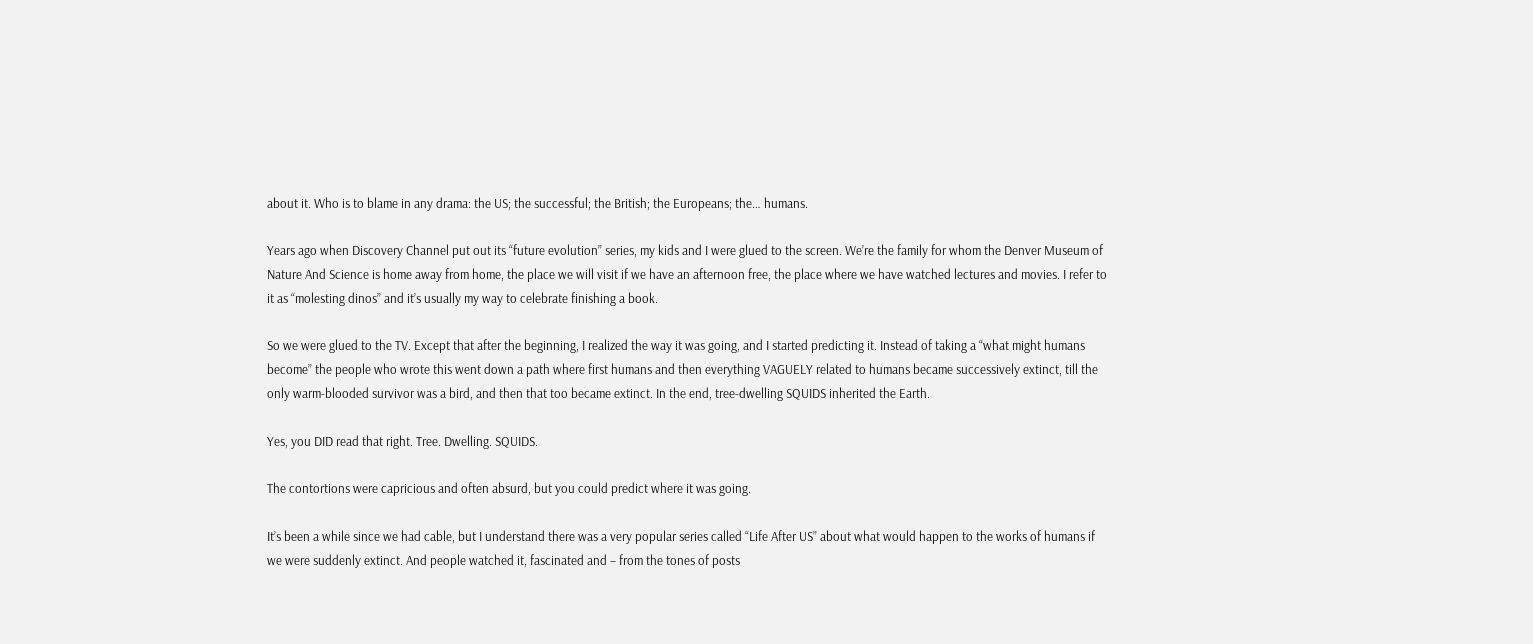about it. Who is to blame in any drama: the US; the successful; the British; the Europeans; the… humans.

Years ago when Discovery Channel put out its “future evolution” series, my kids and I were glued to the screen. We’re the family for whom the Denver Museum of Nature And Science is home away from home, the place we will visit if we have an afternoon free, the place where we have watched lectures and movies. I refer to it as “molesting dinos” and it’s usually my way to celebrate finishing a book.

So we were glued to the TV. Except that after the beginning, I realized the way it was going, and I started predicting it. Instead of taking a “what might humans become” the people who wrote this went down a path where first humans and then everything VAGUELY related to humans became successively extinct, till the only warm-blooded survivor was a bird, and then that too became extinct. In the end, tree-dwelling SQUIDS inherited the Earth.

Yes, you DID read that right. Tree. Dwelling. SQUIDS.

The contortions were capricious and often absurd, but you could predict where it was going.

It’s been a while since we had cable, but I understand there was a very popular series called “Life After US” about what would happen to the works of humans if we were suddenly extinct. And people watched it, fascinated and – from the tones of posts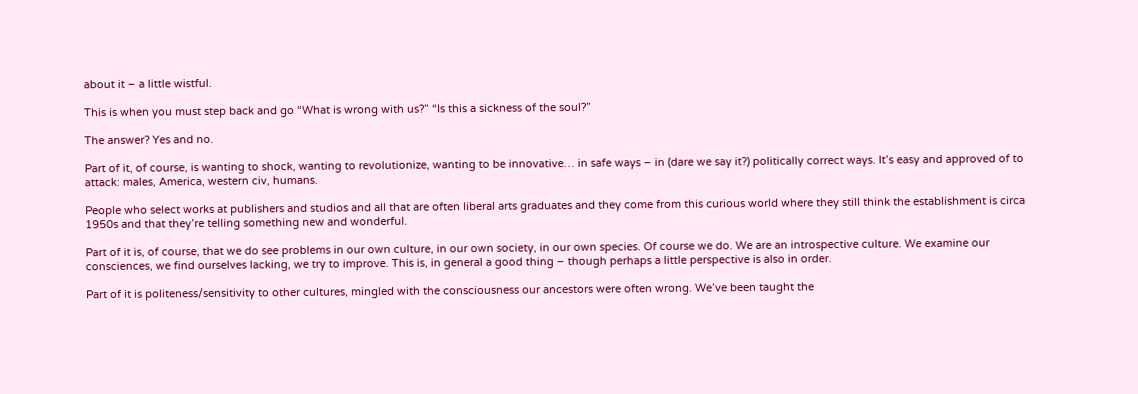about it – a little wistful.

This is when you must step back and go “What is wrong with us?” “Is this a sickness of the soul?”

The answer? Yes and no.

Part of it, of course, is wanting to shock, wanting to revolutionize, wanting to be innovative… in safe ways – in (dare we say it?) politically correct ways. It’s easy and approved of to attack: males, America, western civ, humans.

People who select works at publishers and studios and all that are often liberal arts graduates and they come from this curious world where they still think the establishment is circa 1950s and that they’re telling something new and wonderful.

Part of it is, of course, that we do see problems in our own culture, in our own society, in our own species. Of course we do. We are an introspective culture. We examine our consciences, we find ourselves lacking, we try to improve. This is, in general a good thing – though perhaps a little perspective is also in order.

Part of it is politeness/sensitivity to other cultures, mingled with the consciousness our ancestors were often wrong. We’ve been taught the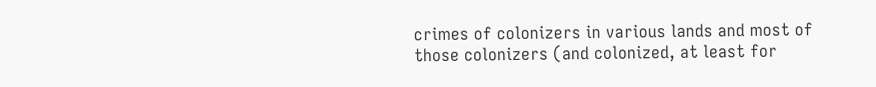crimes of colonizers in various lands and most of those colonizers (and colonized, at least for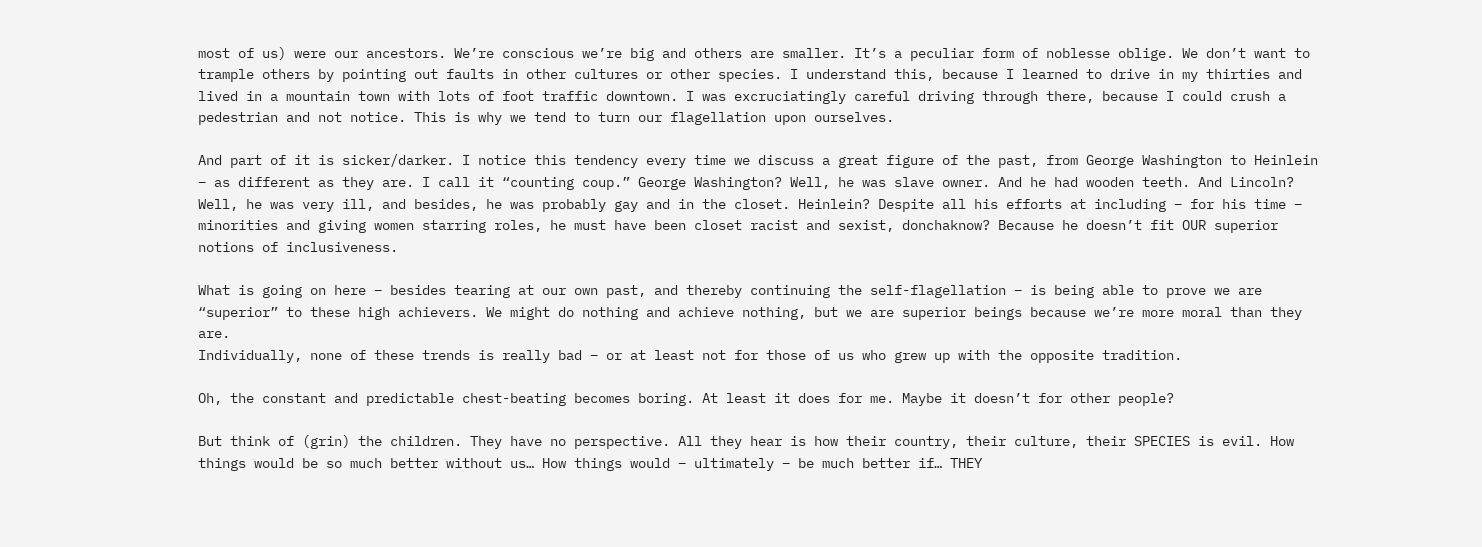most of us) were our ancestors. We’re conscious we’re big and others are smaller. It’s a peculiar form of noblesse oblige. We don’t want to trample others by pointing out faults in other cultures or other species. I understand this, because I learned to drive in my thirties and lived in a mountain town with lots of foot traffic downtown. I was excruciatingly careful driving through there, because I could crush a pedestrian and not notice. This is why we tend to turn our flagellation upon ourselves.

And part of it is sicker/darker. I notice this tendency every time we discuss a great figure of the past, from George Washington to Heinlein – as different as they are. I call it “counting coup.” George Washington? Well, he was slave owner. And he had wooden teeth. And Lincoln? Well, he was very ill, and besides, he was probably gay and in the closet. Heinlein? Despite all his efforts at including – for his time – minorities and giving women starring roles, he must have been closet racist and sexist, donchaknow? Because he doesn’t fit OUR superior notions of inclusiveness.

What is going on here – besides tearing at our own past, and thereby continuing the self-flagellation – is being able to prove we are “superior” to these high achievers. We might do nothing and achieve nothing, but we are superior beings because we’re more moral than they are.
Individually, none of these trends is really bad – or at least not for those of us who grew up with the opposite tradition.

Oh, the constant and predictable chest-beating becomes boring. At least it does for me. Maybe it doesn’t for other people?

But think of (grin) the children. They have no perspective. All they hear is how their country, their culture, their SPECIES is evil. How things would be so much better without us… How things would – ultimately – be much better if… THEY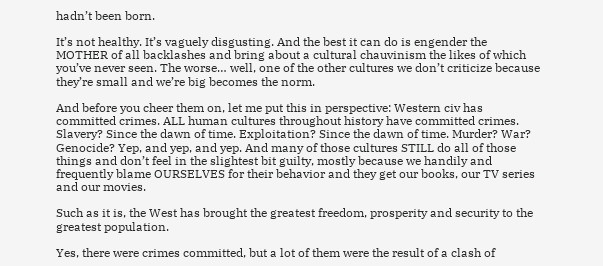hadn’t been born.

It’s not healthy. It’s vaguely disgusting. And the best it can do is engender the MOTHER of all backlashes and bring about a cultural chauvinism the likes of which you’ve never seen. The worse… well, one of the other cultures we don’t criticize because they’re small and we’re big becomes the norm.

And before you cheer them on, let me put this in perspective: Western civ has committed crimes. ALL human cultures throughout history have committed crimes. Slavery? Since the dawn of time. Exploitation? Since the dawn of time. Murder? War? Genocide? Yep, and yep, and yep. And many of those cultures STILL do all of those things and don’t feel in the slightest bit guilty, mostly because we handily and frequently blame OURSELVES for their behavior and they get our books, our TV series and our movies.

Such as it is, the West has brought the greatest freedom, prosperity and security to the greatest population.

Yes, there were crimes committed, but a lot of them were the result of a clash of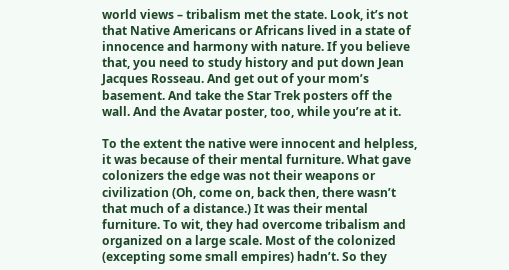world views – tribalism met the state. Look, it’s not that Native Americans or Africans lived in a state of innocence and harmony with nature. If you believe that, you need to study history and put down Jean Jacques Rosseau. And get out of your mom’s basement. And take the Star Trek posters off the wall. And the Avatar poster, too, while you’re at it.

To the extent the native were innocent and helpless, it was because of their mental furniture. What gave colonizers the edge was not their weapons or civilization (Oh, come on, back then, there wasn’t that much of a distance.) It was their mental furniture. To wit, they had overcome tribalism and organized on a large scale. Most of the colonized (excepting some small empires) hadn’t. So they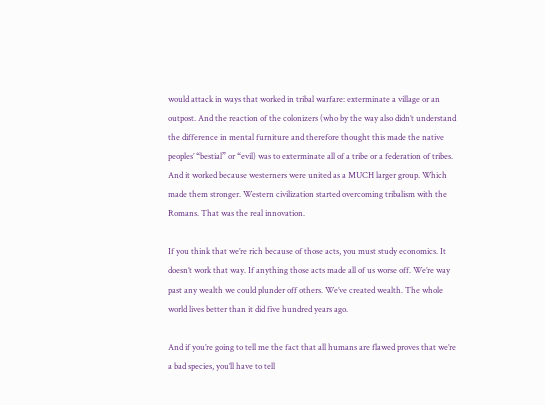would attack in ways that worked in tribal warfare: exterminate a village or an outpost. And the reaction of the colonizers (who by the way also didn’t understand the difference in mental furniture and therefore thought this made the native peoples’ “bestial” or “evil) was to exterminate all of a tribe or a federation of tribes. And it worked because westerners were united as a MUCH larger group. Which made them stronger. Western civilization started overcoming tribalism with the Romans. That was the real innovation.

If you think that we’re rich because of those acts, you must study economics. It doesn’t work that way. If anything those acts made all of us worse off. We’re way past any wealth we could plunder off others. We’ve created wealth. The whole world lives better than it did five hundred years ago.

And if you’re going to tell me the fact that all humans are flawed proves that we’re a bad species, you’ll have to tell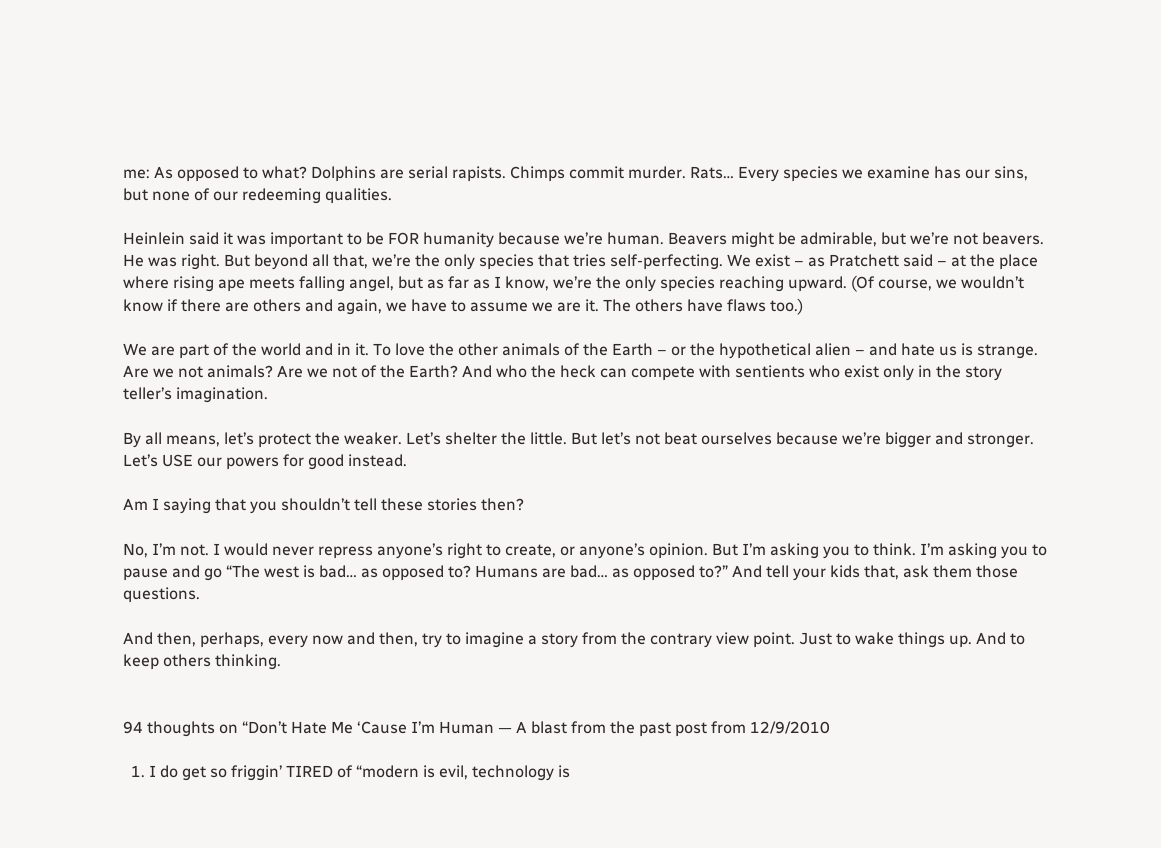me: As opposed to what? Dolphins are serial rapists. Chimps commit murder. Rats… Every species we examine has our sins, but none of our redeeming qualities.

Heinlein said it was important to be FOR humanity because we’re human. Beavers might be admirable, but we’re not beavers. He was right. But beyond all that, we’re the only species that tries self-perfecting. We exist – as Pratchett said – at the place where rising ape meets falling angel, but as far as I know, we’re the only species reaching upward. (Of course, we wouldn’t know if there are others and again, we have to assume we are it. The others have flaws too.)

We are part of the world and in it. To love the other animals of the Earth – or the hypothetical alien – and hate us is strange. Are we not animals? Are we not of the Earth? And who the heck can compete with sentients who exist only in the story teller’s imagination.

By all means, let’s protect the weaker. Let’s shelter the little. But let’s not beat ourselves because we’re bigger and stronger. Let’s USE our powers for good instead.

Am I saying that you shouldn’t tell these stories then?

No, I’m not. I would never repress anyone’s right to create, or anyone’s opinion. But I’m asking you to think. I’m asking you to pause and go “The west is bad… as opposed to? Humans are bad… as opposed to?” And tell your kids that, ask them those questions.

And then, perhaps, every now and then, try to imagine a story from the contrary view point. Just to wake things up. And to keep others thinking.


94 thoughts on “Don’t Hate Me ‘Cause I’m Human — A blast from the past post from 12/9/2010

  1. I do get so friggin’ TIRED of “modern is evil, technology is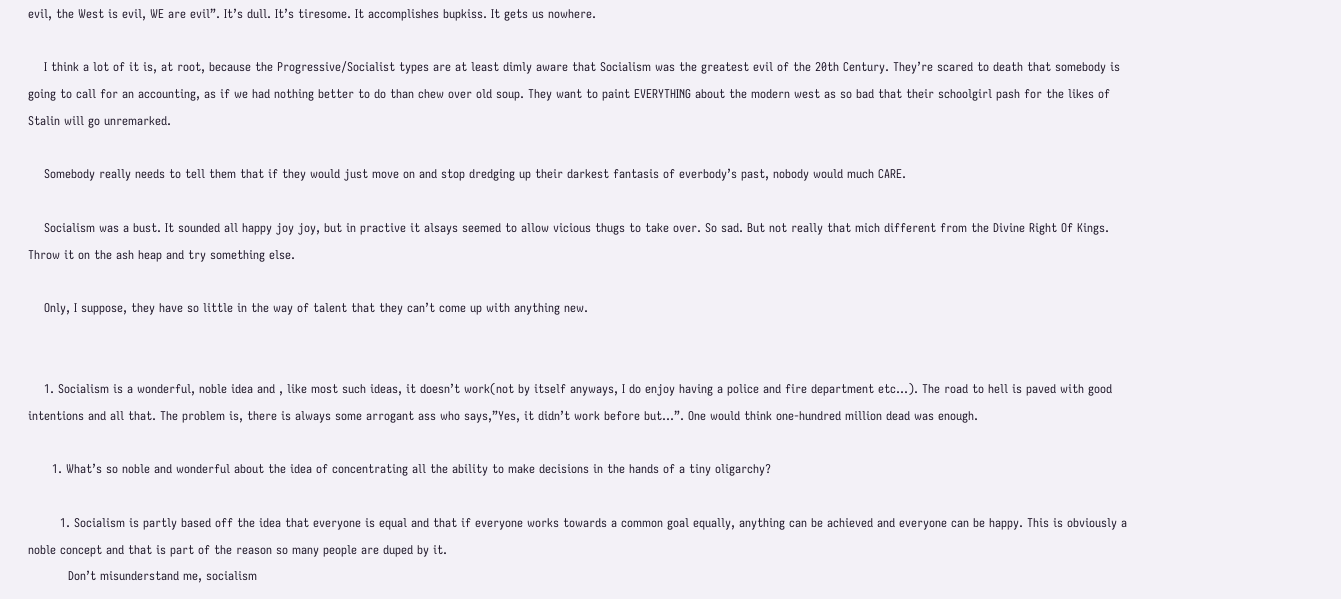evil, the West is evil, WE are evil”. It’s dull. It’s tiresome. It accomplishes bupkiss. It gets us nowhere.

    I think a lot of it is, at root, because the Progressive/Socialist types are at least dimly aware that Socialism was the greatest evil of the 20th Century. They’re scared to death that somebody is going to call for an accounting, as if we had nothing better to do than chew over old soup. They want to paint EVERYTHING about the modern west as so bad that their schoolgirl pash for the likes of Stalin will go unremarked.

    Somebody really needs to tell them that if they would just move on and stop dredging up their darkest fantasis of everbody’s past, nobody would much CARE.

    Socialism was a bust. It sounded all happy joy joy, but in practive it alsays seemed to allow vicious thugs to take over. So sad. But not really that mich different from the Divine Right Of Kings. Throw it on the ash heap and try something else.

    Only, I suppose, they have so little in the way of talent that they can’t come up with anything new.


    1. Socialism is a wonderful, noble idea and , like most such ideas, it doesn’t work(not by itself anyways, I do enjoy having a police and fire department etc…). The road to hell is paved with good intentions and all that. The problem is, there is always some arrogant ass who says,”Yes, it didn’t work before but…”. One would think one-hundred million dead was enough.

      1. What’s so noble and wonderful about the idea of concentrating all the ability to make decisions in the hands of a tiny oligarchy?

        1. Socialism is partly based off the idea that everyone is equal and that if everyone works towards a common goal equally, anything can be achieved and everyone can be happy. This is obviously a noble concept and that is part of the reason so many people are duped by it.
          Don’t misunderstand me, socialism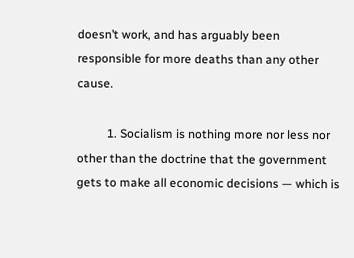doesn’t work, and has arguably been responsible for more deaths than any other cause.

          1. Socialism is nothing more nor less nor other than the doctrine that the government gets to make all economic decisions — which is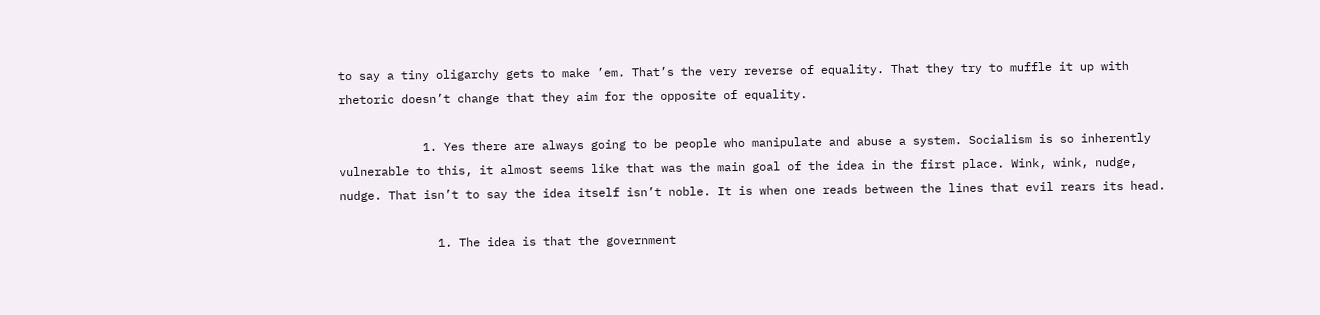to say a tiny oligarchy gets to make ’em. That’s the very reverse of equality. That they try to muffle it up with rhetoric doesn’t change that they aim for the opposite of equality.

            1. Yes there are always going to be people who manipulate and abuse a system. Socialism is so inherently vulnerable to this, it almost seems like that was the main goal of the idea in the first place. Wink, wink, nudge, nudge. That isn’t to say the idea itself isn’t noble. It is when one reads between the lines that evil rears its head.

              1. The idea is that the government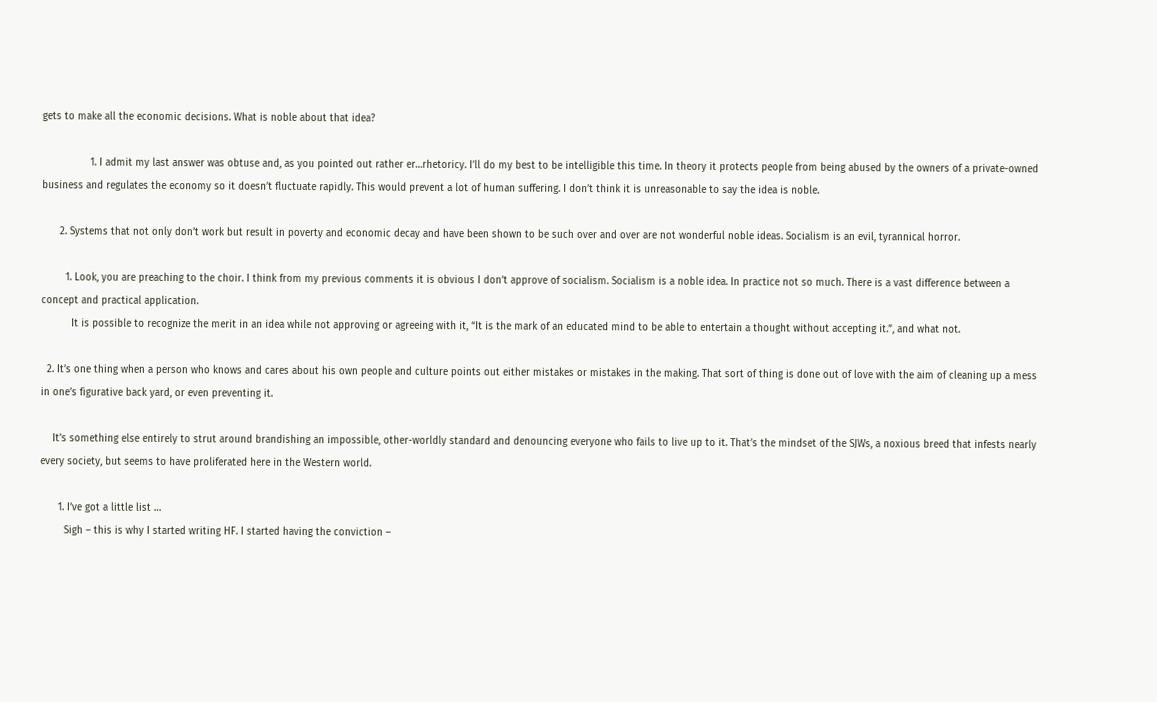gets to make all the economic decisions. What is noble about that idea?

                1. I admit my last answer was obtuse and, as you pointed out rather er…rhetoricy. I’ll do my best to be intelligible this time. In theory it protects people from being abused by the owners of a private-owned business and regulates the economy so it doesn’t fluctuate rapidly. This would prevent a lot of human suffering. I don’t think it is unreasonable to say the idea is noble.

      2. Systems that not only don’t work but result in poverty and economic decay and have been shown to be such over and over are not wonderful noble ideas. Socialism is an evil, tyrannical horror.

        1. Look, you are preaching to the choir. I think from my previous comments it is obvious I don’t approve of socialism. Socialism is a noble idea. In practice not so much. There is a vast difference between a concept and practical application.
          It is possible to recognize the merit in an idea while not approving or agreeing with it, “It is the mark of an educated mind to be able to entertain a thought without accepting it.”, and what not.

  2. It’s one thing when a person who knows and cares about his own people and culture points out either mistakes or mistakes in the making. That sort of thing is done out of love with the aim of cleaning up a mess in one’s figurative back yard, or even preventing it.

    It’s something else entirely to strut around brandishing an impossible, other-worldly standard and denouncing everyone who fails to live up to it. That’s the mindset of the SJWs, a noxious breed that infests nearly every society, but seems to have proliferated here in the Western world.

      1. I’ve got a little list …
        Sigh – this is why I started writing HF. I started having the conviction –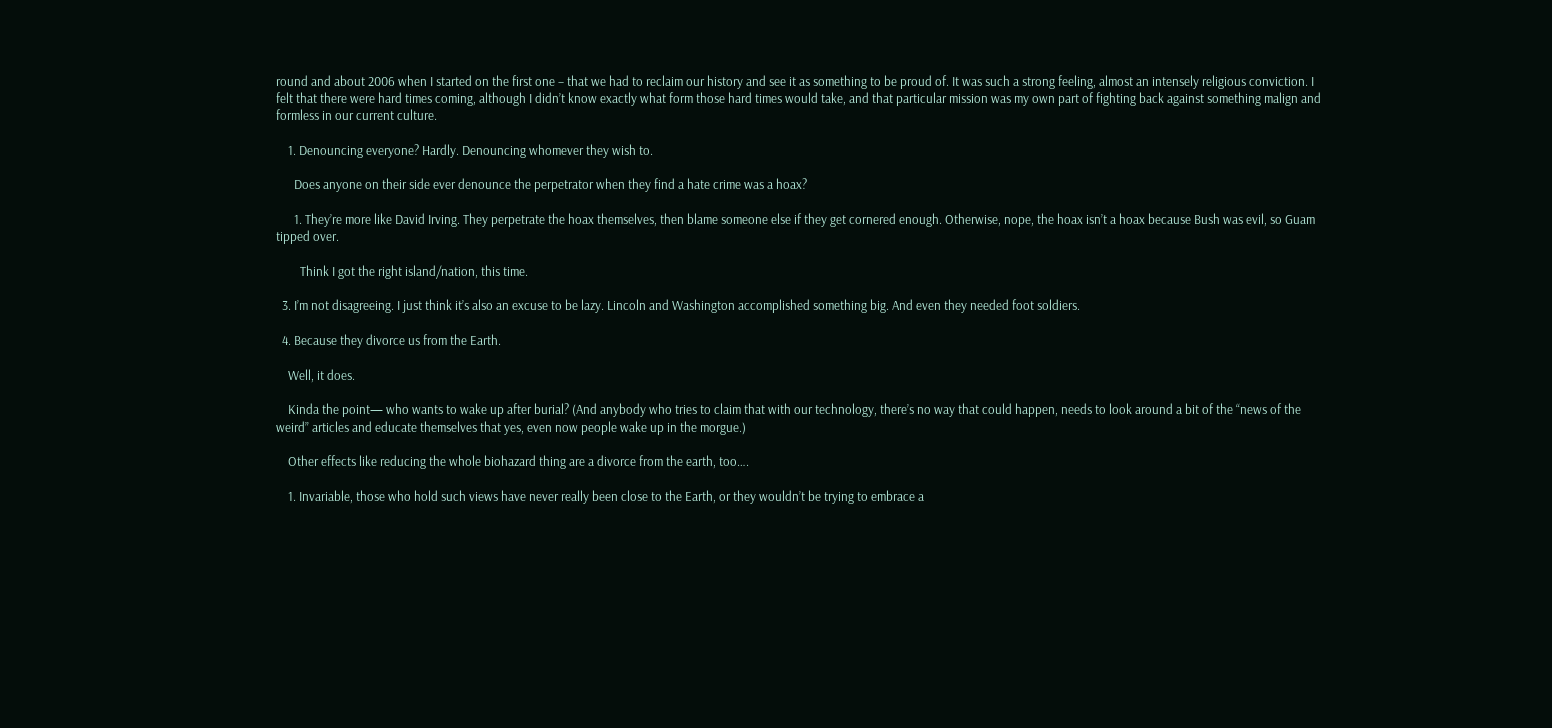round and about 2006 when I started on the first one – that we had to reclaim our history and see it as something to be proud of. It was such a strong feeling, almost an intensely religious conviction. I felt that there were hard times coming, although I didn’t know exactly what form those hard times would take, and that particular mission was my own part of fighting back against something malign and formless in our current culture.

    1. Denouncing everyone? Hardly. Denouncing whomever they wish to.

      Does anyone on their side ever denounce the perpetrator when they find a hate crime was a hoax?

      1. They’re more like David Irving. They perpetrate the hoax themselves, then blame someone else if they get cornered enough. Otherwise, nope, the hoax isn’t a hoax because Bush was evil, so Guam tipped over.

        Think I got the right island/nation, this time.

  3. I’m not disagreeing. I just think it’s also an excuse to be lazy. Lincoln and Washington accomplished something big. And even they needed foot soldiers.

  4. Because they divorce us from the Earth.

    Well, it does.

    Kinda the point— who wants to wake up after burial? (And anybody who tries to claim that with our technology, there’s no way that could happen, needs to look around a bit of the “news of the weird” articles and educate themselves that yes, even now people wake up in the morgue.)

    Other effects like reducing the whole biohazard thing are a divorce from the earth, too….

    1. Invariable, those who hold such views have never really been close to the Earth, or they wouldn’t be trying to embrace a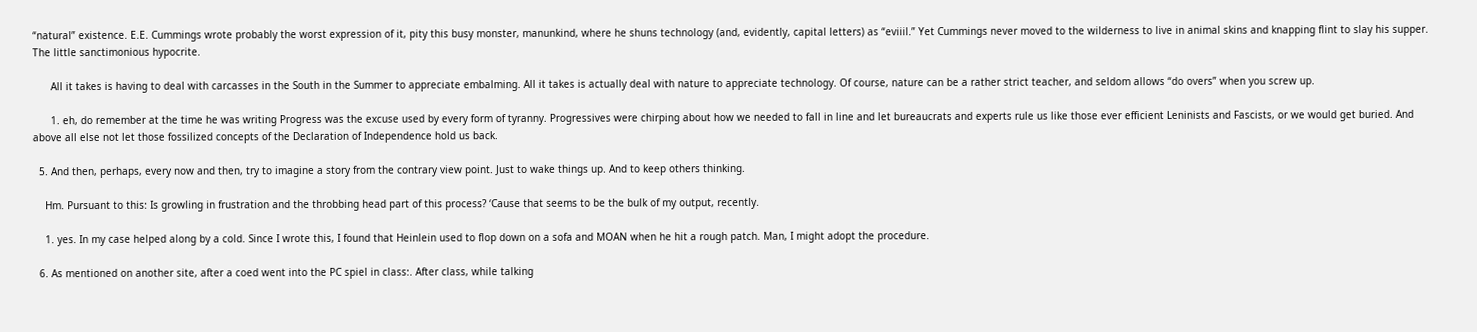“natural” existence. E.E. Cummings wrote probably the worst expression of it, pity this busy monster, manunkind, where he shuns technology (and, evidently, capital letters) as “eviiil.” Yet Cummings never moved to the wilderness to live in animal skins and knapping flint to slay his supper. The little sanctimonious hypocrite.

      All it takes is having to deal with carcasses in the South in the Summer to appreciate embalming. All it takes is actually deal with nature to appreciate technology. Of course, nature can be a rather strict teacher, and seldom allows “do overs” when you screw up.

      1. eh, do remember at the time he was writing Progress was the excuse used by every form of tyranny. Progressives were chirping about how we needed to fall in line and let bureaucrats and experts rule us like those ever efficient Leninists and Fascists, or we would get buried. And above all else not let those fossilized concepts of the Declaration of Independence hold us back.

  5. And then, perhaps, every now and then, try to imagine a story from the contrary view point. Just to wake things up. And to keep others thinking.

    Hm. Pursuant to this: Is growling in frustration and the throbbing head part of this process? ‘Cause that seems to be the bulk of my output, recently.

    1. yes. In my case helped along by a cold. Since I wrote this, I found that Heinlein used to flop down on a sofa and MOAN when he hit a rough patch. Man, I might adopt the procedure.

  6. As mentioned on another site, after a coed went into the PC spiel in class:. After class, while talking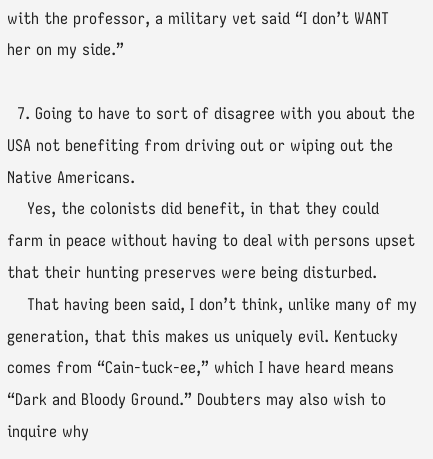with the professor, a military vet said “I don’t WANT her on my side.”

  7. Going to have to sort of disagree with you about the USA not benefiting from driving out or wiping out the Native Americans.
    Yes, the colonists did benefit, in that they could farm in peace without having to deal with persons upset that their hunting preserves were being disturbed.
    That having been said, I don’t think, unlike many of my generation, that this makes us uniquely evil. Kentucky comes from “Cain-tuck-ee,” which I have heard means “Dark and Bloody Ground.” Doubters may also wish to inquire why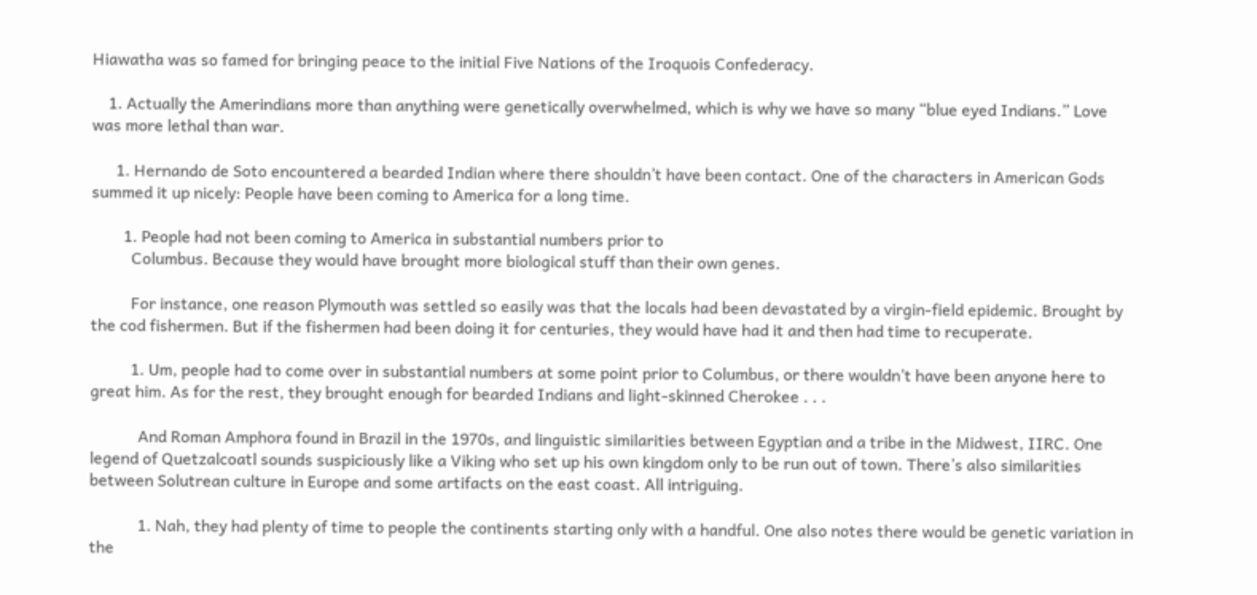Hiawatha was so famed for bringing peace to the initial Five Nations of the Iroquois Confederacy.

    1. Actually the Amerindians more than anything were genetically overwhelmed, which is why we have so many “blue eyed Indians.” Love was more lethal than war.

      1. Hernando de Soto encountered a bearded Indian where there shouldn’t have been contact. One of the characters in American Gods summed it up nicely: People have been coming to America for a long time.

        1. People had not been coming to America in substantial numbers prior to
          Columbus. Because they would have brought more biological stuff than their own genes.

          For instance, one reason Plymouth was settled so easily was that the locals had been devastated by a virgin-field epidemic. Brought by the cod fishermen. But if the fishermen had been doing it for centuries, they would have had it and then had time to recuperate.

          1. Um, people had to come over in substantial numbers at some point prior to Columbus, or there wouldn’t have been anyone here to great him. As for the rest, they brought enough for bearded Indians and light-skinned Cherokee . . .

            And Roman Amphora found in Brazil in the 1970s, and linguistic similarities between Egyptian and a tribe in the Midwest, IIRC. One legend of Quetzalcoatl sounds suspiciously like a Viking who set up his own kingdom only to be run out of town. There’s also similarities between Solutrean culture in Europe and some artifacts on the east coast. All intriguing.

            1. Nah, they had plenty of time to people the continents starting only with a handful. One also notes there would be genetic variation in the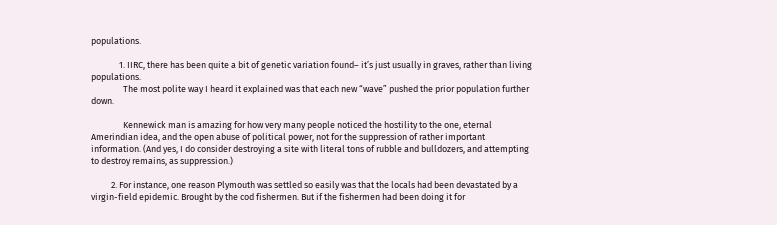populations.

              1. IIRC, there has been quite a bit of genetic variation found– it’s just usually in graves, rather than living populations.
                The most polite way I heard it explained was that each new “wave” pushed the prior population further down.

                Kennewick man is amazing for how very many people noticed the hostility to the one, eternal Amerindian idea, and the open abuse of political power, not for the suppression of rather important information. (And yes, I do consider destroying a site with literal tons of rubble and bulldozers, and attempting to destroy remains, as suppression.)

          2. For instance, one reason Plymouth was settled so easily was that the locals had been devastated by a virgin-field epidemic. Brought by the cod fishermen. But if the fishermen had been doing it for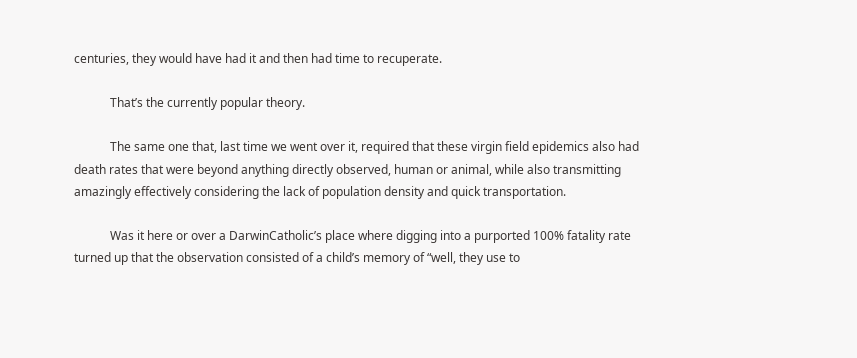centuries, they would have had it and then had time to recuperate.

            That’s the currently popular theory.

            The same one that, last time we went over it, required that these virgin field epidemics also had death rates that were beyond anything directly observed, human or animal, while also transmitting amazingly effectively considering the lack of population density and quick transportation.

            Was it here or over a DarwinCatholic’s place where digging into a purported 100% fatality rate turned up that the observation consisted of a child’s memory of “well, they use to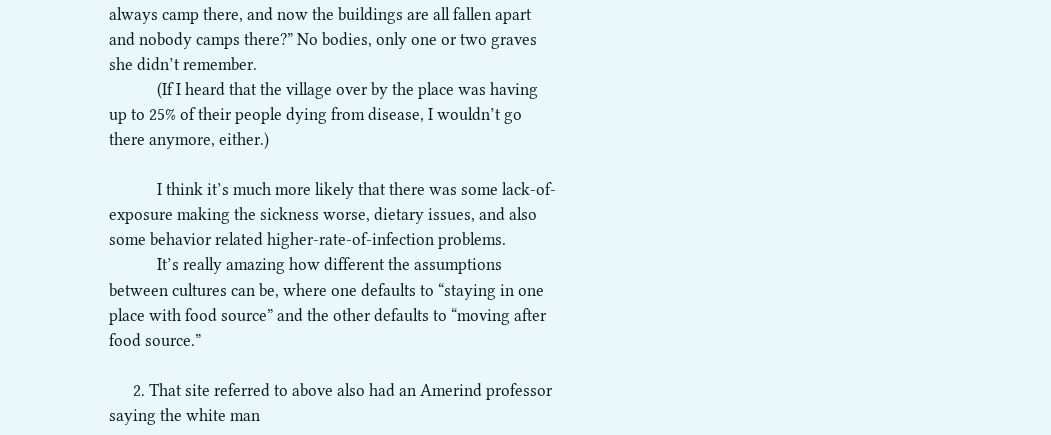always camp there, and now the buildings are all fallen apart and nobody camps there?” No bodies, only one or two graves she didn’t remember.
            (If I heard that the village over by the place was having up to 25% of their people dying from disease, I wouldn’t go there anymore, either.)

            I think it’s much more likely that there was some lack-of-exposure making the sickness worse, dietary issues, and also some behavior related higher-rate-of-infection problems.
            It’s really amazing how different the assumptions between cultures can be, where one defaults to “staying in one place with food source” and the other defaults to “moving after food source.”

      2. That site referred to above also had an Amerind professor saying the white man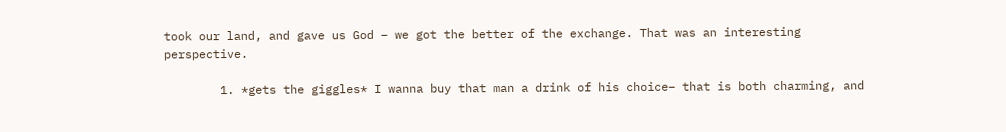took our land, and gave us God – we got the better of the exchange. That was an interesting perspective.

        1. *gets the giggles* I wanna buy that man a drink of his choice– that is both charming, and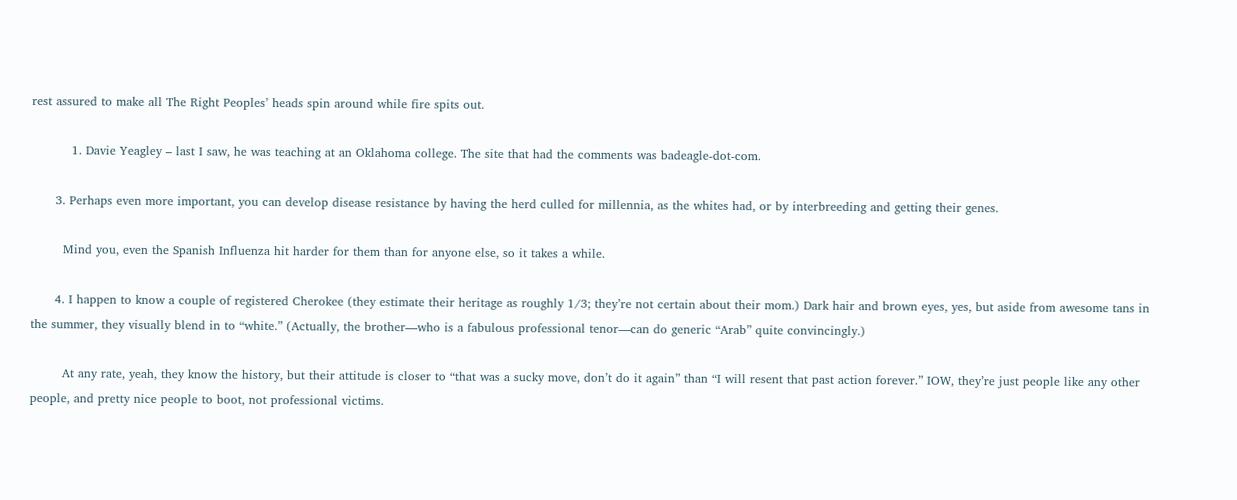rest assured to make all The Right Peoples’ heads spin around while fire spits out.

          1. Davie Yeagley – last I saw, he was teaching at an Oklahoma college. The site that had the comments was badeagle-dot-com.

      3. Perhaps even more important, you can develop disease resistance by having the herd culled for millennia, as the whites had, or by interbreeding and getting their genes.

        Mind you, even the Spanish Influenza hit harder for them than for anyone else, so it takes a while.

      4. I happen to know a couple of registered Cherokee (they estimate their heritage as roughly 1/3; they’re not certain about their mom.) Dark hair and brown eyes, yes, but aside from awesome tans in the summer, they visually blend in to “white.” (Actually, the brother—who is a fabulous professional tenor—can do generic “Arab” quite convincingly.)

        At any rate, yeah, they know the history, but their attitude is closer to “that was a sucky move, don’t do it again” than “I will resent that past action forever.” IOW, they’re just people like any other people, and pretty nice people to boot, not professional victims.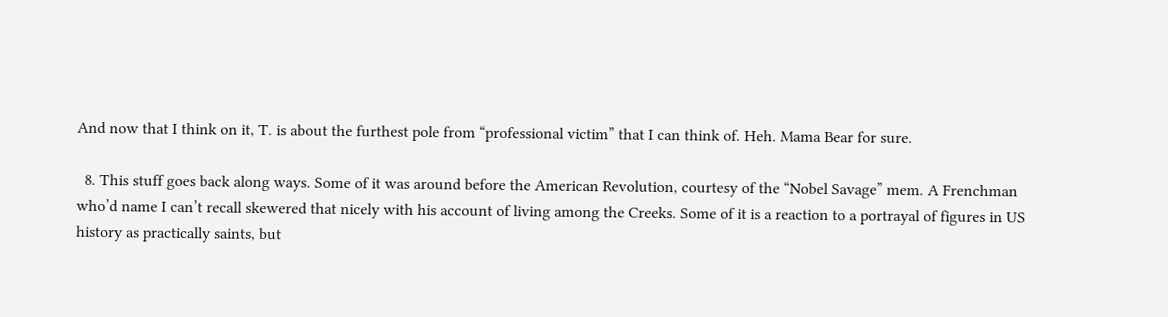And now that I think on it, T. is about the furthest pole from “professional victim” that I can think of. Heh. Mama Bear for sure.

  8. This stuff goes back along ways. Some of it was around before the American Revolution, courtesy of the “Nobel Savage” mem. A Frenchman who’d name I can’t recall skewered that nicely with his account of living among the Creeks. Some of it is a reaction to a portrayal of figures in US history as practically saints, but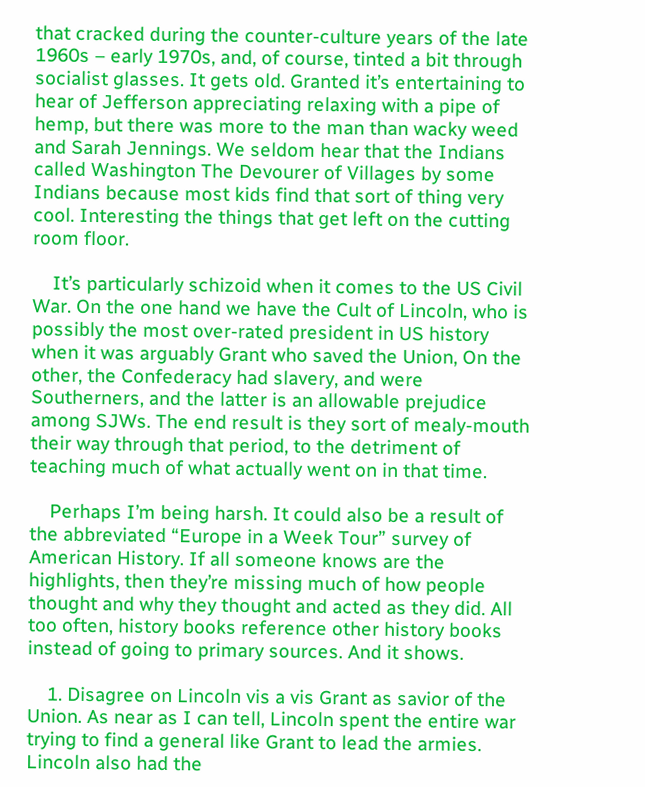that cracked during the counter-culture years of the late 1960s – early 1970s, and, of course, tinted a bit through socialist glasses. It gets old. Granted it’s entertaining to hear of Jefferson appreciating relaxing with a pipe of hemp, but there was more to the man than wacky weed and Sarah Jennings. We seldom hear that the Indians called Washington The Devourer of Villages by some Indians because most kids find that sort of thing very cool. Interesting the things that get left on the cutting room floor.

    It’s particularly schizoid when it comes to the US Civil War. On the one hand we have the Cult of Lincoln, who is possibly the most over-rated president in US history when it was arguably Grant who saved the Union, On the other, the Confederacy had slavery, and were Southerners, and the latter is an allowable prejudice among SJWs. The end result is they sort of mealy-mouth their way through that period, to the detriment of teaching much of what actually went on in that time.

    Perhaps I’m being harsh. It could also be a result of the abbreviated “Europe in a Week Tour” survey of American History. If all someone knows are the highlights, then they’re missing much of how people thought and why they thought and acted as they did. All too often, history books reference other history books instead of going to primary sources. And it shows.

    1. Disagree on Lincoln vis a vis Grant as savior of the Union. As near as I can tell, Lincoln spent the entire war trying to find a general like Grant to lead the armies. Lincoln also had the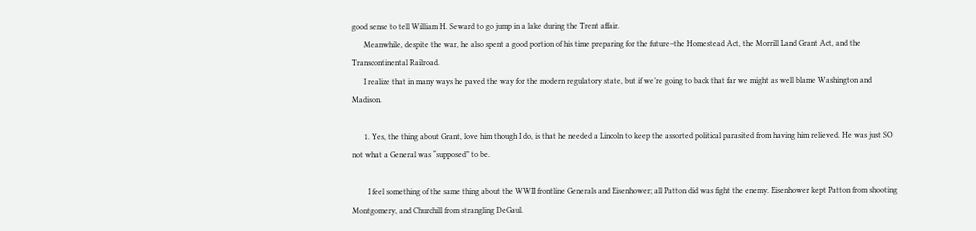good sense to tell William H. Seward to go jump in a lake during the Trent affair.
      Meanwhile, despite the war, he also spent a good portion of his time preparing for the future–the Homestead Act, the Morrill Land Grant Act, and the Transcontinental Railroad.
      I realize that in many ways he paved the way for the modern regulatory state, but if we’re going to back that far we might as well blame Washington and Madison.

      1. Yes, the thing about Grant, love him though I do, is that he needed a Lincoln to keep the assorted political parasited from having him relieved. He was just SO not what a General was “supposed” to be.

        I feel something of the same thing about the WWII frontline Generals and Eisenhower; all Patton did was fight the enemy. Eisenhower kept Patton from shooting Montgomery, and Churchill from strangling DeGaul.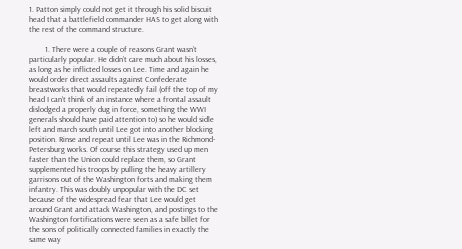1. Patton simply could not get it through his solid biscuit head that a battlefield commander HAS to get along with the rest of the command structure.

        1. There were a couple of reasons Grant wasn’t particularly popular. He didn’t care much about his losses, as long as he inflicted losses on Lee. Time and again he would order direct assaults against Confederate breastworks that would repeatedly fail (off the top of my head I can’t think of an instance where a frontal assault dislodged a properly dug in force, something the WWI generals should have paid attention to) so he would sidle left and march south until Lee got into another blocking position. Rinse and repeat until Lee was in the Richmond-Petersburg works. Of course this strategy used up men faster than the Union could replace them, so Grant supplemented his troops by pulling the heavy artillery garrisons out of the Washington forts and making them infantry. This was doubly unpopular with the DC set because of the widespread fear that Lee would get around Grant and attack Washington, and postings to the Washington fortifications were seen as a safe billet for the sons of politically connected families in exactly the same way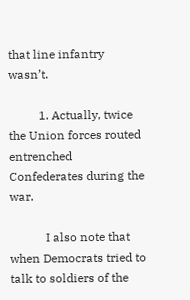that line infantry wasn’t.

          1. Actually, twice the Union forces routed entrenched Confederates during the war.

            I also note that when Democrats tried to talk to soldiers of the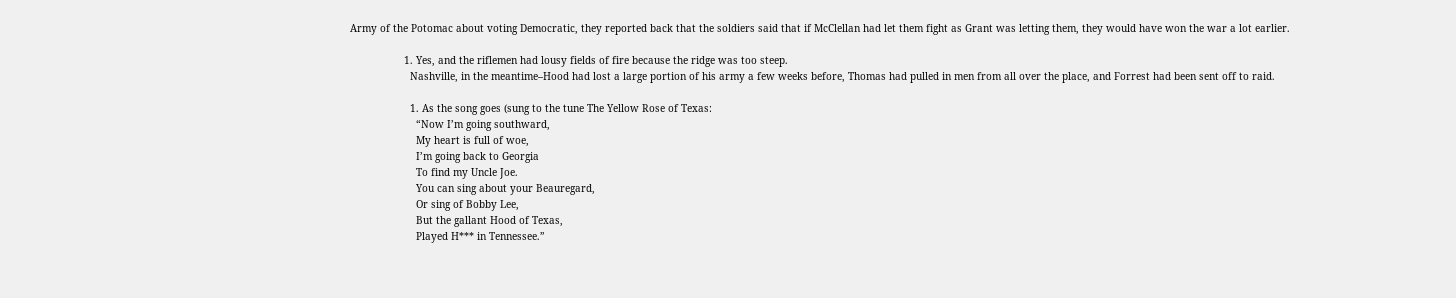Army of the Potomac about voting Democratic, they reported back that the soldiers said that if McClellan had let them fight as Grant was letting them, they would have won the war a lot earlier.

                  1. Yes, and the riflemen had lousy fields of fire because the ridge was too steep.
                    Nashville, in the meantime–Hood had lost a large portion of his army a few weeks before, Thomas had pulled in men from all over the place, and Forrest had been sent off to raid.

                    1. As the song goes (sung to the tune The Yellow Rose of Texas:
                      “Now I’m going southward,
                      My heart is full of woe,
                      I’m going back to Georgia
                      To find my Uncle Joe.
                      You can sing about your Beauregard,
                      Or sing of Bobby Lee,
                      But the gallant Hood of Texas,
                      Played H*** in Tennessee.”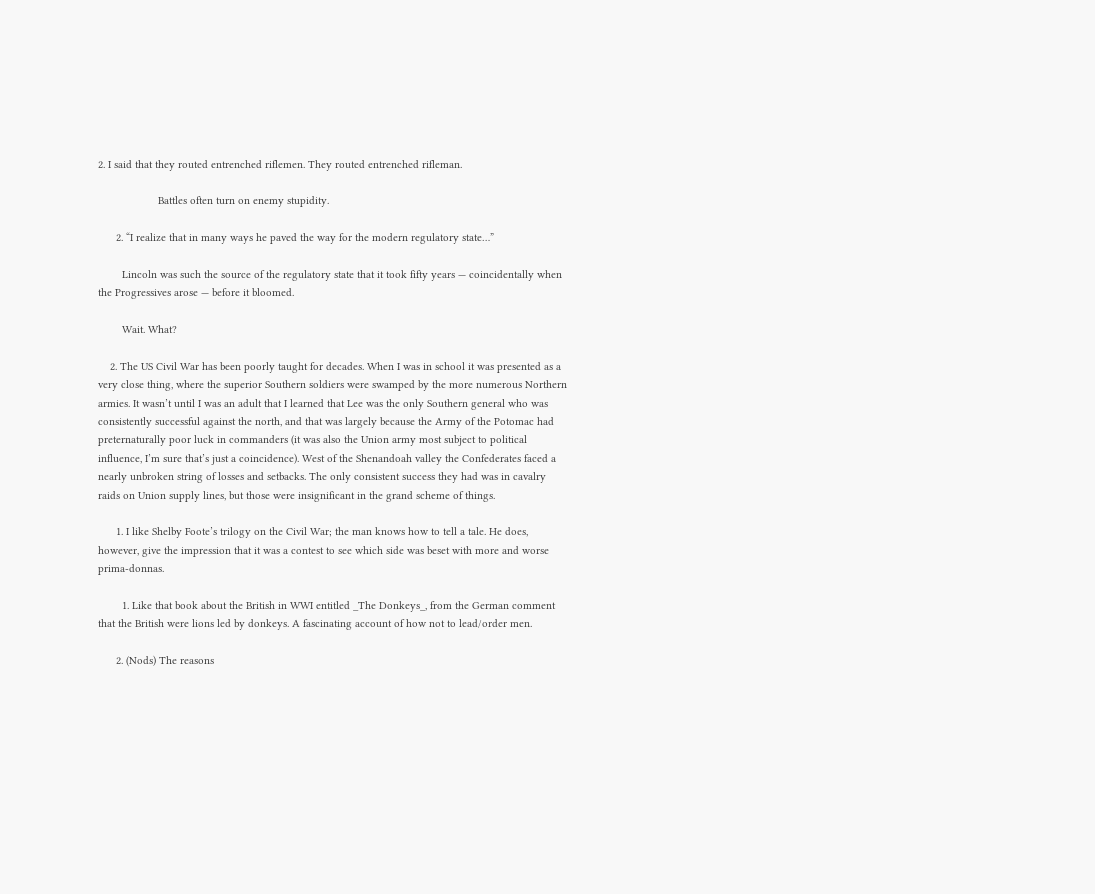2. I said that they routed entrenched riflemen. They routed entrenched rifleman.

                    Battles often turn on enemy stupidity.

      2. “I realize that in many ways he paved the way for the modern regulatory state…”

        Lincoln was such the source of the regulatory state that it took fifty years — coincidentally when the Progressives arose — before it bloomed.

        Wait. What?

    2. The US Civil War has been poorly taught for decades. When I was in school it was presented as a very close thing, where the superior Southern soldiers were swamped by the more numerous Northern armies. It wasn’t until I was an adult that I learned that Lee was the only Southern general who was consistently successful against the north, and that was largely because the Army of the Potomac had preternaturally poor luck in commanders (it was also the Union army most subject to political influence, I’m sure that’s just a coincidence). West of the Shenandoah valley the Confederates faced a nearly unbroken string of losses and setbacks. The only consistent success they had was in cavalry raids on Union supply lines, but those were insignificant in the grand scheme of things.

      1. I like Shelby Foote’s trilogy on the Civil War; the man knows how to tell a tale. He does, however, give the impression that it was a contest to see which side was beset with more and worse prima-donnas.

        1. Like that book about the British in WWI entitled _The Donkeys_, from the German comment that the British were lions led by donkeys. A fascinating account of how not to lead/order men.

      2. (Nods) The reasons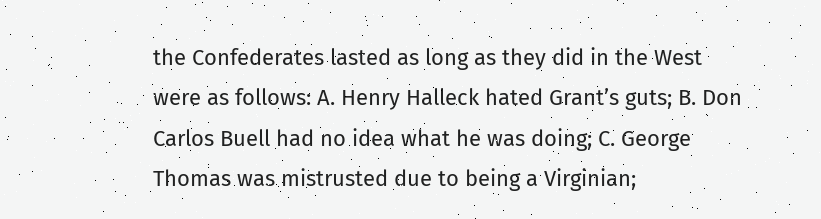the Confederates lasted as long as they did in the West were as follows: A. Henry Halleck hated Grant’s guts; B. Don Carlos Buell had no idea what he was doing; C. George Thomas was mistrusted due to being a Virginian;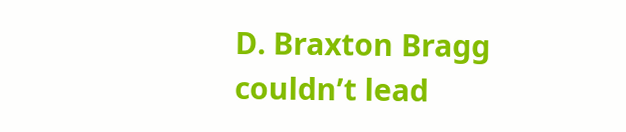D. Braxton Bragg couldn’t lead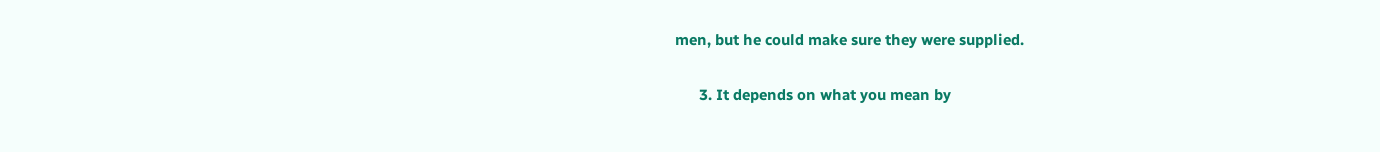men, but he could make sure they were supplied.

      3. It depends on what you mean by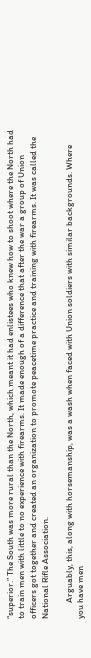“superior.” The South was more rural than the North, which meant it had enlistees who knew how to shoot where the North had to train men with little to no experience with firearms. It made enough of a difference that after the war a group of Union officers got together and created an organization to promote peacetime practice and training with firearms. It was called the National Rifle Association.

        Arguably, this, along with horsemanship, was a wash when faced with Union soldiers with similar backgrounds. Where you have men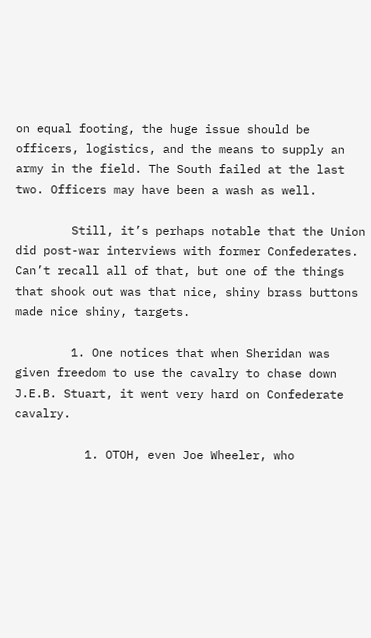on equal footing, the huge issue should be officers, logistics, and the means to supply an army in the field. The South failed at the last two. Officers may have been a wash as well.

        Still, it’s perhaps notable that the Union did post-war interviews with former Confederates. Can’t recall all of that, but one of the things that shook out was that nice, shiny brass buttons made nice shiny, targets.

        1. One notices that when Sheridan was given freedom to use the cavalry to chase down J.E.B. Stuart, it went very hard on Confederate cavalry.

          1. OTOH, even Joe Wheeler, who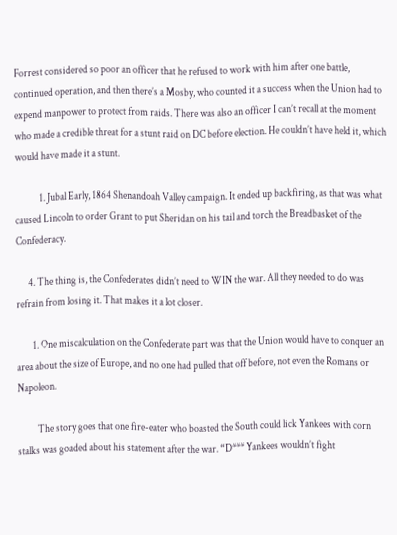Forrest considered so poor an officer that he refused to work with him after one battle, continued operation, and then there’s a Mosby, who counted it a success when the Union had to expend manpower to protect from raids. There was also an officer I can’t recall at the moment who made a credible threat for a stunt raid on DC before election. He couldn’t have held it, which would have made it a stunt.

            1. Jubal Early, 1864 Shenandoah Valley campaign. It ended up backfiring, as that was what caused Lincoln to order Grant to put Sheridan on his tail and torch the Breadbasket of the Confederacy.

      4. The thing is, the Confederates didn’t need to WIN the war. All they needed to do was refrain from losing it. That makes it a lot closer.

        1. One miscalculation on the Confederate part was that the Union would have to conquer an area about the size of Europe, and no one had pulled that off before, not even the Romans or Napoleon.

          The story goes that one fire-eater who boasted the South could lick Yankees with corn stalks was goaded about his statement after the war. “D*** Yankees wouldn’t fight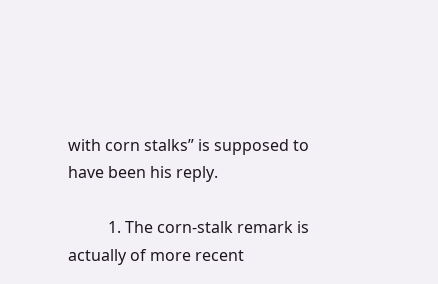with corn stalks” is supposed to have been his reply.

          1. The corn-stalk remark is actually of more recent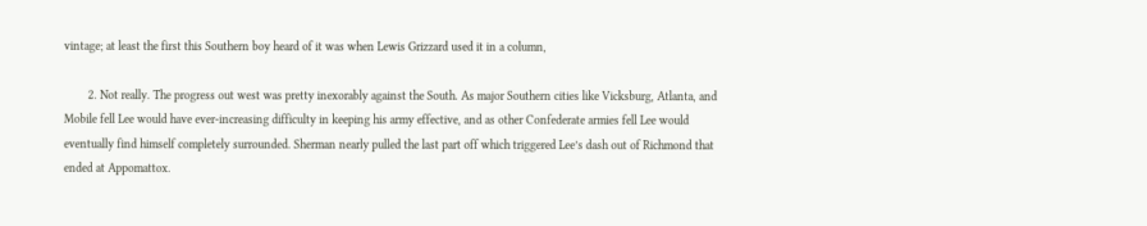vintage; at least the first this Southern boy heard of it was when Lewis Grizzard used it in a column,

        2. Not really. The progress out west was pretty inexorably against the South. As major Southern cities like Vicksburg, Atlanta, and Mobile fell Lee would have ever-increasing difficulty in keeping his army effective, and as other Confederate armies fell Lee would eventually find himself completely surrounded. Sherman nearly pulled the last part off which triggered Lee’s dash out of Richmond that ended at Appomattox.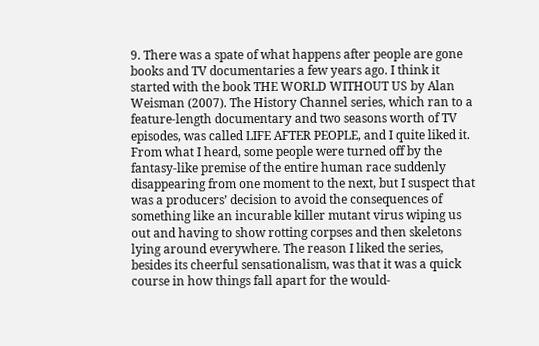9. There was a spate of what happens after people are gone books and TV documentaries a few years ago. I think it started with the book THE WORLD WITHOUT US by Alan Weisman (2007). The History Channel series, which ran to a feature-length documentary and two seasons worth of TV episodes, was called LIFE AFTER PEOPLE, and I quite liked it. From what I heard, some people were turned off by the fantasy-like premise of the entire human race suddenly disappearing from one moment to the next, but I suspect that was a producers’ decision to avoid the consequences of something like an incurable killer mutant virus wiping us out and having to show rotting corpses and then skeletons lying around everywhere. The reason I liked the series, besides its cheerful sensationalism, was that it was a quick course in how things fall apart for the would-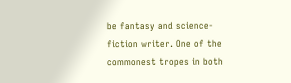be fantasy and science-fiction writer. One of the commonest tropes in both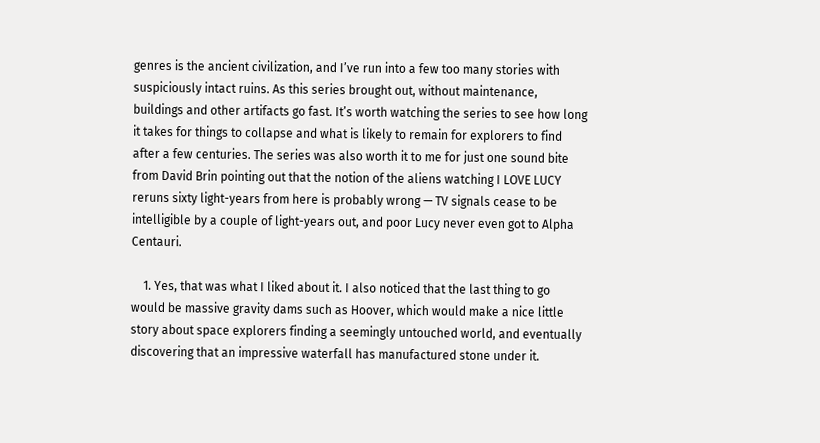genres is the ancient civilization, and I’ve run into a few too many stories with suspiciously intact ruins. As this series brought out, without maintenance, buildings and other artifacts go fast. It’s worth watching the series to see how long it takes for things to collapse and what is likely to remain for explorers to find after a few centuries. The series was also worth it to me for just one sound bite from David Brin pointing out that the notion of the aliens watching I LOVE LUCY reruns sixty light-years from here is probably wrong — TV signals cease to be intelligible by a couple of light-years out, and poor Lucy never even got to Alpha Centauri.

    1. Yes, that was what I liked about it. I also noticed that the last thing to go would be massive gravity dams such as Hoover, which would make a nice little story about space explorers finding a seemingly untouched world, and eventually discovering that an impressive waterfall has manufactured stone under it.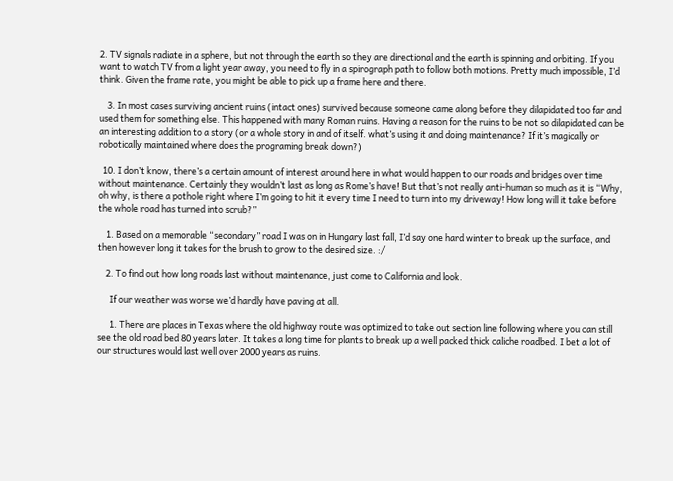2. TV signals radiate in a sphere, but not through the earth so they are directional and the earth is spinning and orbiting. If you want to watch TV from a light year away, you need to fly in a spirograph path to follow both motions. Pretty much impossible, I’d think. Given the frame rate, you might be able to pick up a frame here and there.

    3. In most cases surviving ancient ruins (intact ones) survived because someone came along before they dilapidated too far and used them for something else. This happened with many Roman ruins. Having a reason for the ruins to be not so dilapidated can be an interesting addition to a story (or a whole story in and of itself. what’s using it and doing maintenance? If it’s magically or robotically maintained where does the programing break down?)

  10. I don’t know, there’s a certain amount of interest around here in what would happen to our roads and bridges over time without maintenance. Certainly they wouldn’t last as long as Rome’s have! But that’s not really anti-human so much as it is “Why, oh why, is there a pothole right where I’m going to hit it every time I need to turn into my driveway! How long will it take before the whole road has turned into scrub?”

    1. Based on a memorable “secondary” road I was on in Hungary last fall, I’d say one hard winter to break up the surface, and then however long it takes for the brush to grow to the desired size. :/

    2. To find out how long roads last without maintenance, just come to California and look.

      If our weather was worse we’d hardly have paving at all.

      1. There are places in Texas where the old highway route was optimized to take out section line following where you can still see the old road bed 80 years later. It takes a long time for plants to break up a well packed thick caliche roadbed. I bet a lot of our structures would last well over 2000 years as ruins.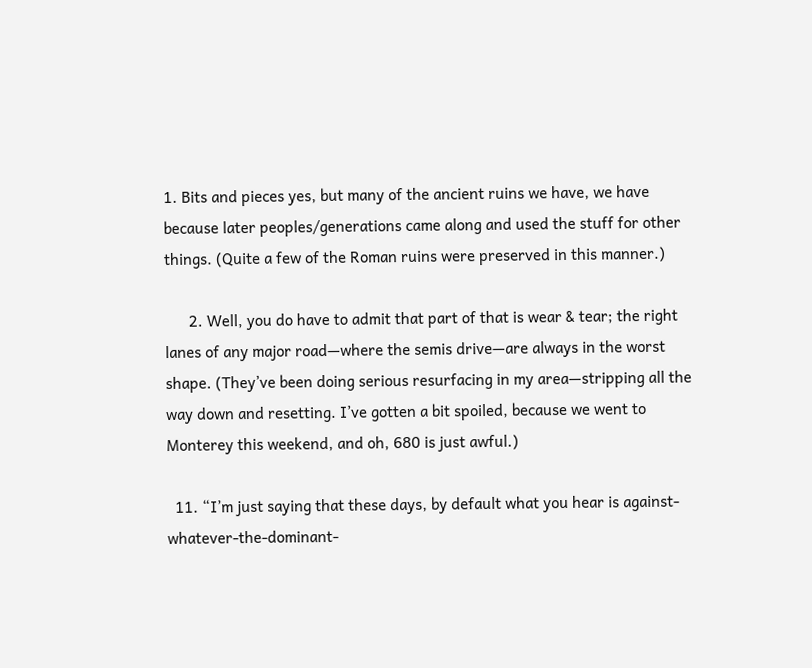1. Bits and pieces yes, but many of the ancient ruins we have, we have because later peoples/generations came along and used the stuff for other things. (Quite a few of the Roman ruins were preserved in this manner.)

      2. Well, you do have to admit that part of that is wear & tear; the right lanes of any major road—where the semis drive—are always in the worst shape. (They’ve been doing serious resurfacing in my area—stripping all the way down and resetting. I’ve gotten a bit spoiled, because we went to Monterey this weekend, and oh, 680 is just awful.)

  11. “I’m just saying that these days, by default what you hear is against-whatever-the-dominant-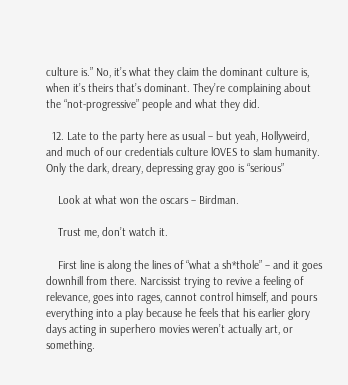culture is.” No, it’s what they claim the dominant culture is, when it’s theirs that’s dominant. They’re complaining about the “not-progressive” people and what they did.

  12. Late to the party here as usual – but yeah, Hollyweird, and much of our credentials culture lOVES to slam humanity. Only the dark, dreary, depressing gray goo is “serious”

    Look at what won the oscars – Birdman.

    Trust me, don’t watch it.

    First line is along the lines of “what a sh*thole” – and it goes downhill from there. Narcissist trying to revive a feeling of relevance, goes into rages, cannot control himself, and pours everything into a play because he feels that his earlier glory days acting in superhero movies weren’t actually art, or something.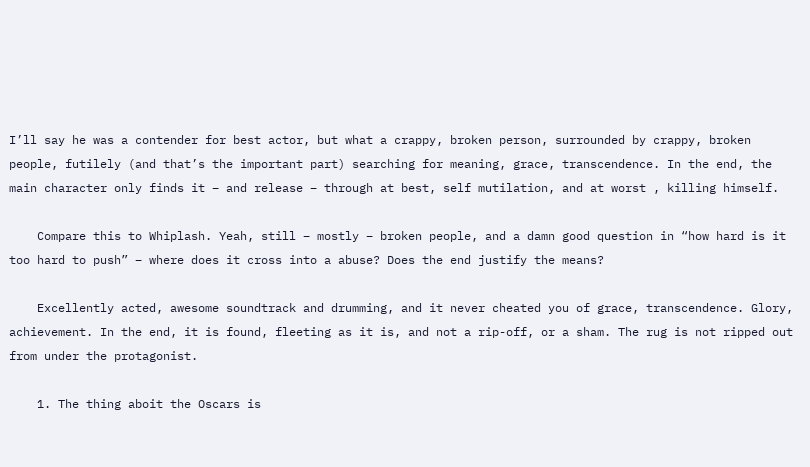I’ll say he was a contender for best actor, but what a crappy, broken person, surrounded by crappy, broken people, futilely (and that’s the important part) searching for meaning, grace, transcendence. In the end, the main character only finds it – and release – through at best, self mutilation, and at worst , killing himself.

    Compare this to Whiplash. Yeah, still – mostly – broken people, and a damn good question in “how hard is it too hard to push” – where does it cross into a abuse? Does the end justify the means?

    Excellently acted, awesome soundtrack and drumming, and it never cheated you of grace, transcendence. Glory, achievement. In the end, it is found, fleeting as it is, and not a rip-off, or a sham. The rug is not ripped out from under the protagonist.

    1. The thing aboit the Oscars is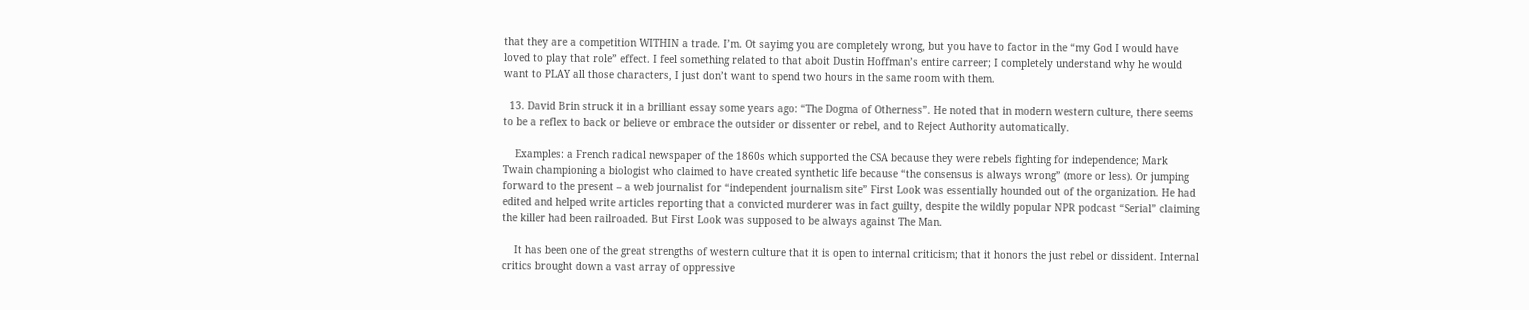that they are a competition WITHIN a trade. I’m. Ot sayimg you are completely wrong, but you have to factor in the “my God I would have loved to play that role” effect. I feel something related to that aboit Dustin Hoffman’s entire carreer; I completely understand why he would want to PLAY all those characters, I just don’t want to spend two hours in the same room with them.

  13. David Brin struck it in a brilliant essay some years ago: “The Dogma of Otherness”. He noted that in modern western culture, there seems to be a reflex to back or believe or embrace the outsider or dissenter or rebel, and to Reject Authority automatically.

    Examples: a French radical newspaper of the 1860s which supported the CSA because they were rebels fighting for independence; Mark Twain championing a biologist who claimed to have created synthetic life because “the consensus is always wrong” (more or less). Or jumping forward to the present – a web journalist for “independent journalism site” First Look was essentially hounded out of the organization. He had edited and helped write articles reporting that a convicted murderer was in fact guilty, despite the wildly popular NPR podcast “Serial” claiming the killer had been railroaded. But First Look was supposed to be always against The Man.

    It has been one of the great strengths of western culture that it is open to internal criticism; that it honors the just rebel or dissident. Internal critics brought down a vast array of oppressive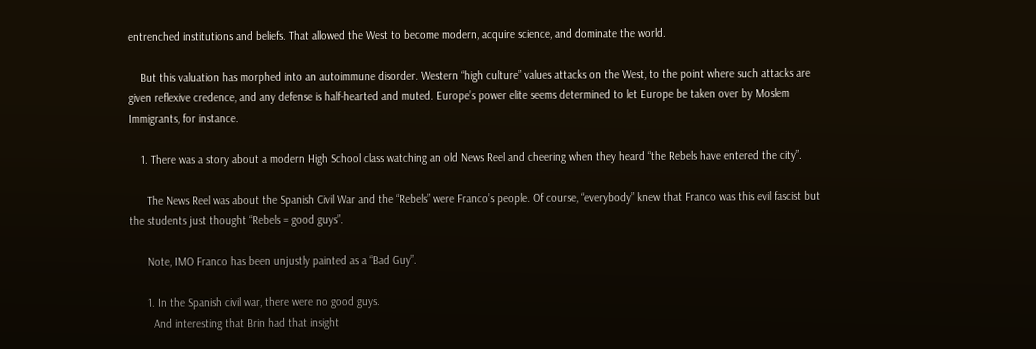entrenched institutions and beliefs. That allowed the West to become modern, acquire science, and dominate the world.

    But this valuation has morphed into an autoimmune disorder. Western “high culture” values attacks on the West, to the point where such attacks are given reflexive credence, and any defense is half-hearted and muted. Europe’s power elite seems determined to let Europe be taken over by Moslem Immigrants, for instance.

    1. There was a story about a modern High School class watching an old News Reel and cheering when they heard “the Rebels have entered the city”.

      The News Reel was about the Spanish Civil War and the “Rebels” were Franco’s people. Of course, “everybody” knew that Franco was this evil fascist but the students just thought “Rebels = good guys”.

      Note, IMO Franco has been unjustly painted as a “Bad Guy”.

      1. In the Spanish civil war, there were no good guys.
        And interesting that Brin had that insight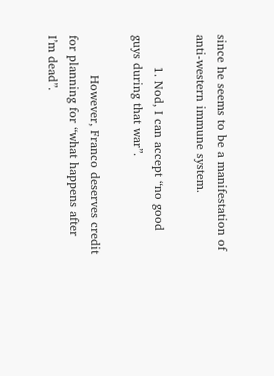since he seems to be a manifestation of anti-western immune system.

        1. Nod, I can accept “no good guys during that war”.

          However, Franco deserves credit for planning for “what happens after I’m dead”.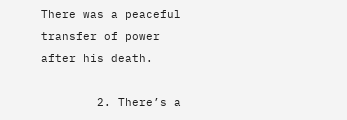There was a peaceful transfer of power after his death.

        2. There’s a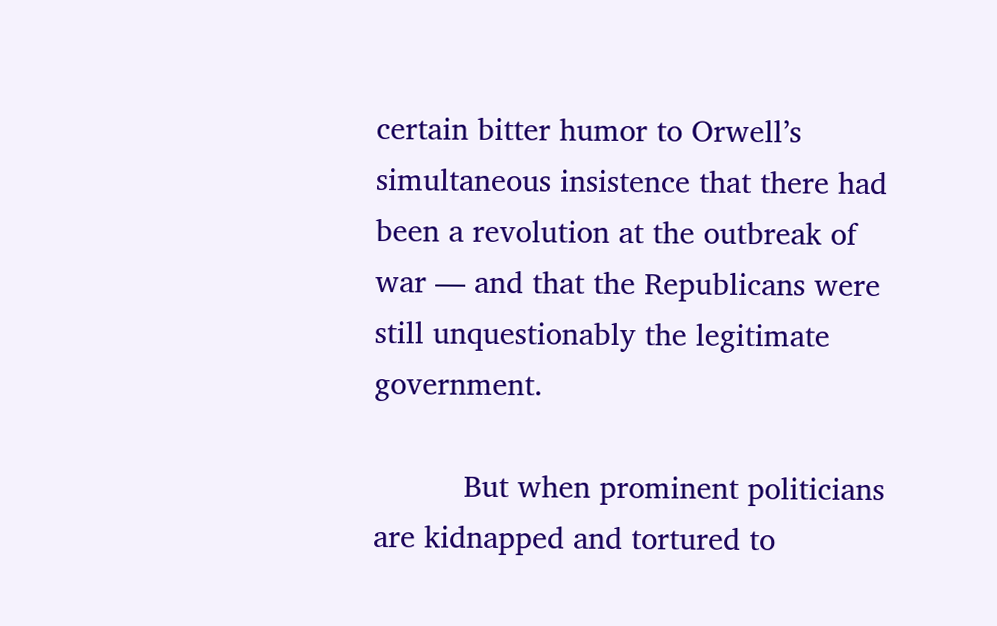certain bitter humor to Orwell’s simultaneous insistence that there had been a revolution at the outbreak of war — and that the Republicans were still unquestionably the legitimate government.

          But when prominent politicians are kidnapped and tortured to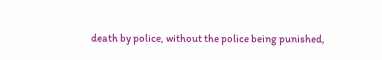death by police, without the police being punished,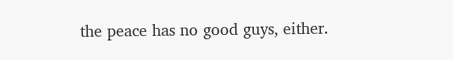the peace has no good guys, either.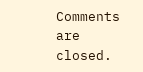Comments are closed.